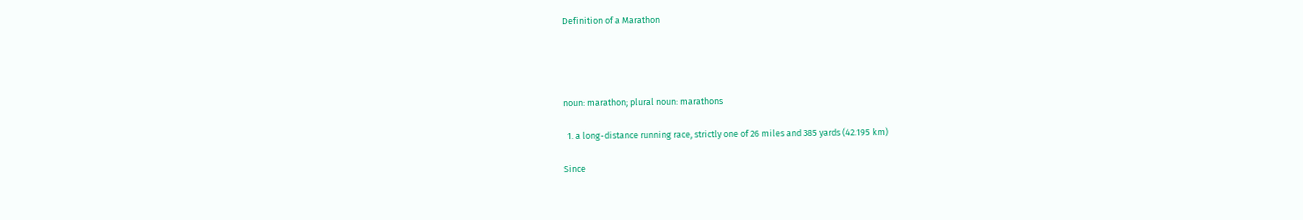Definition of a Marathon




noun: marathon; plural noun: marathons

  1. a long-distance running race, strictly one of 26 miles and 385 yards (42.195 km)

Since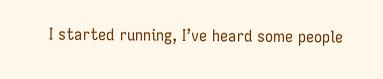I started running, I’ve heard some people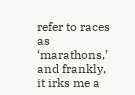refer to races as ‘marathons,’ and frankly, it irks me a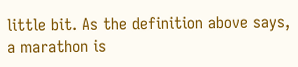little bit. As the definition above says, a marathon is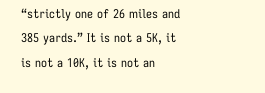“strictly one of 26 miles and 385 yards.” It is not a 5K, it is not a 10K, it is not an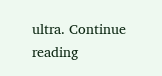ultra. Continue reading